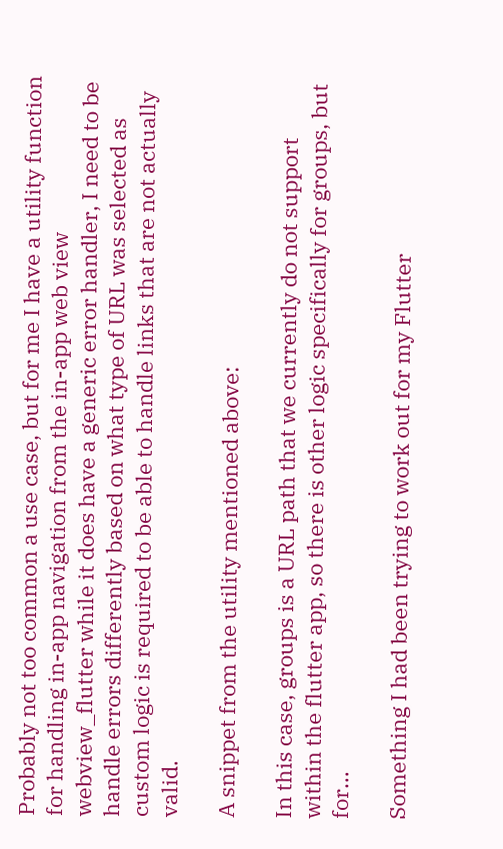Probably not too common a use case, but for me I have a utility function for handling in-app navigation from the in-app web view webview_flutter while it does have a generic error handler, I need to be handle errors differently based on what type of URL was selected as custom logic is required to be able to handle links that are not actually valid.

A snippet from the utility mentioned above:

In this case, groups is a URL path that we currently do not support within the flutter app, so there is other logic specifically for groups, but for…

Something I had been trying to work out for my Flutter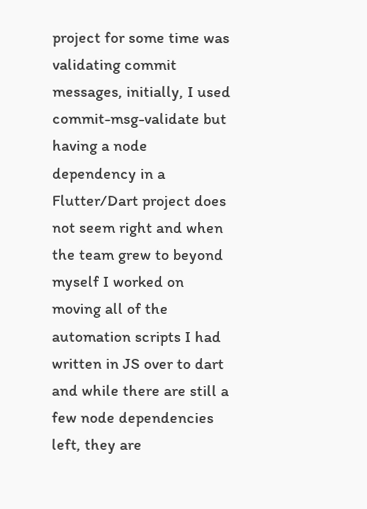project for some time was validating commit messages, initially, I used commit-msg-validate but having a node dependency in a Flutter/Dart project does not seem right and when the team grew to beyond myself I worked on moving all of the automation scripts I had written in JS over to dart and while there are still a few node dependencies left, they are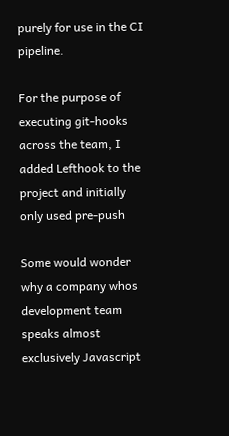purely for use in the CI pipeline.

For the purpose of executing git-hooks across the team, I added Lefthook to the project and initially only used pre-push

Some would wonder why a company whos development team speaks almost exclusively Javascript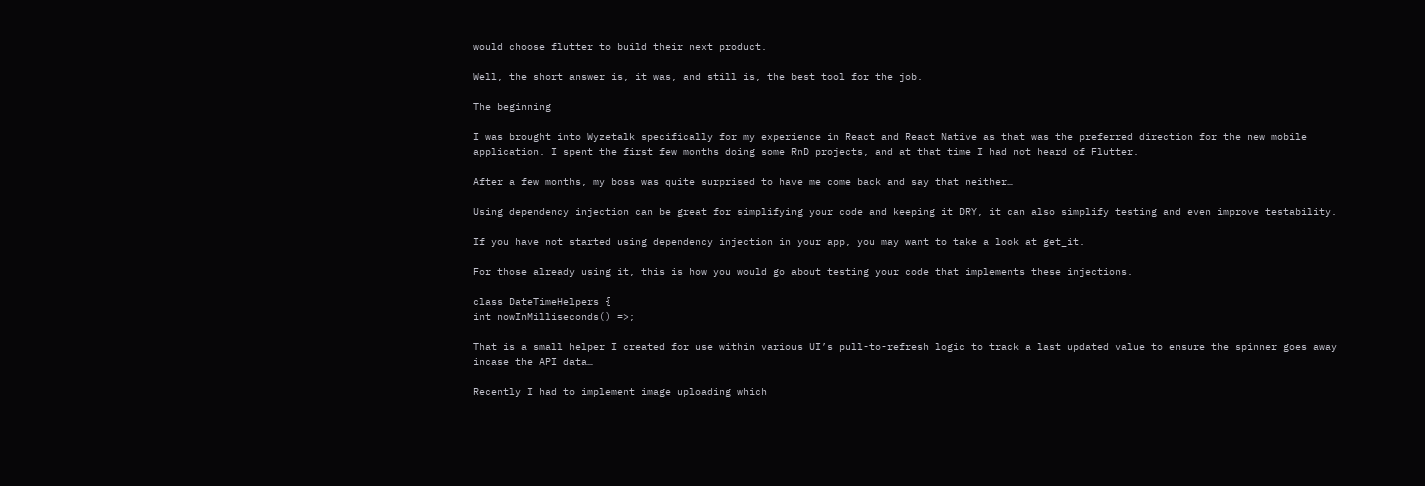would choose flutter to build their next product.

Well, the short answer is, it was, and still is, the best tool for the job.

The beginning

I was brought into Wyzetalk specifically for my experience in React and React Native as that was the preferred direction for the new mobile application. I spent the first few months doing some RnD projects, and at that time I had not heard of Flutter.

After a few months, my boss was quite surprised to have me come back and say that neither…

Using dependency injection can be great for simplifying your code and keeping it DRY, it can also simplify testing and even improve testability.

If you have not started using dependency injection in your app, you may want to take a look at get_it.

For those already using it, this is how you would go about testing your code that implements these injections.

class DateTimeHelpers {
int nowInMilliseconds() =>;

That is a small helper I created for use within various UI’s pull-to-refresh logic to track a last updated value to ensure the spinner goes away incase the API data…

Recently I had to implement image uploading which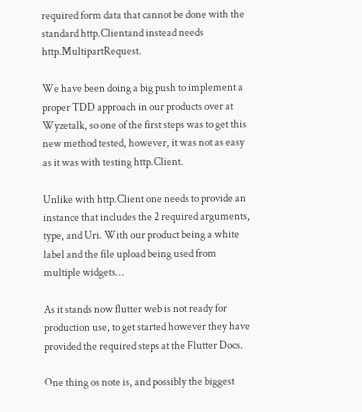required form data that cannot be done with the standard http.Clientand instead needs http.MultipartRequest.

We have been doing a big push to implement a proper TDD approach in our products over at Wyzetalk, so one of the first steps was to get this new method tested, however, it was not as easy as it was with testing http.Client.

Unlike with http.Client one needs to provide an instance that includes the 2 required arguments, type, and Uri. With our product being a white label and the file upload being used from multiple widgets…

As it stands now flutter web is not ready for production use, to get started however they have provided the required steps at the Flutter Docs.

One thing os note is, and possibly the biggest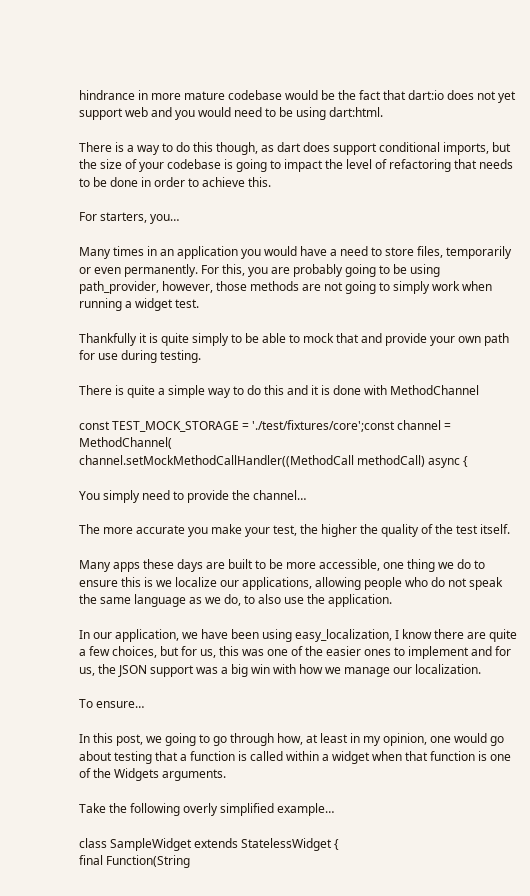hindrance in more mature codebase would be the fact that dart:io does not yet support web and you would need to be using dart:html.

There is a way to do this though, as dart does support conditional imports, but the size of your codebase is going to impact the level of refactoring that needs to be done in order to achieve this.

For starters, you…

Many times in an application you would have a need to store files, temporarily or even permanently. For this, you are probably going to be using path_provider, however, those methods are not going to simply work when running a widget test.

Thankfully it is quite simply to be able to mock that and provide your own path for use during testing.

There is quite a simple way to do this and it is done with MethodChannel

const TEST_MOCK_STORAGE = './test/fixtures/core';const channel = MethodChannel(
channel.setMockMethodCallHandler((MethodCall methodCall) async {

You simply need to provide the channel…

The more accurate you make your test, the higher the quality of the test itself.

Many apps these days are built to be more accessible, one thing we do to ensure this is we localize our applications, allowing people who do not speak the same language as we do, to also use the application.

In our application, we have been using easy_localization, I know there are quite a few choices, but for us, this was one of the easier ones to implement and for us, the JSON support was a big win with how we manage our localization.

To ensure…

In this post, we going to go through how, at least in my opinion, one would go about testing that a function is called within a widget when that function is one of the Widgets arguments.

Take the following overly simplified example…

class SampleWidget extends StatelessWidget {
final Function(String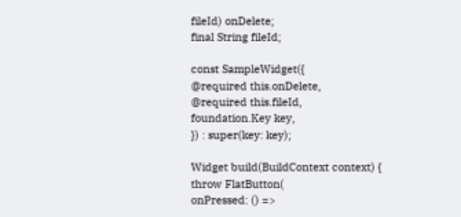fileId) onDelete;
final String fileId;

const SampleWidget({
@required this.onDelete,
@required this.fileId,
foundation.Key key,
}) : super(key: key);

Widget build(BuildContext context) {
throw FlatButton(
onPressed: () =>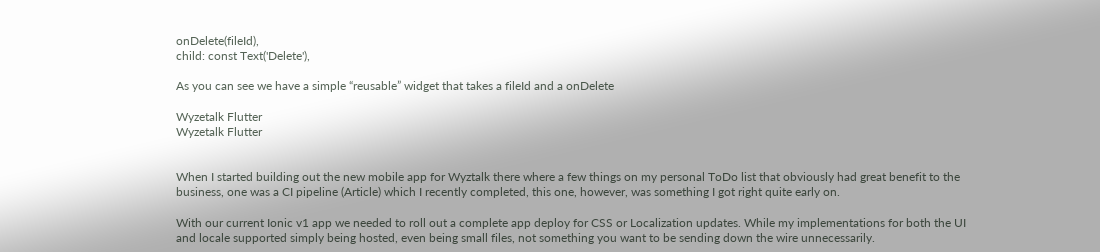onDelete(fileId),
child: const Text('Delete'),

As you can see we have a simple “reusable” widget that takes a fileId and a onDelete

Wyzetalk Flutter
Wyzetalk Flutter


When I started building out the new mobile app for Wyztalk there where a few things on my personal ToDo list that obviously had great benefit to the business, one was a CI pipeline (Article) which I recently completed, this one, however, was something I got right quite early on.

With our current Ionic v1 app we needed to roll out a complete app deploy for CSS or Localization updates. While my implementations for both the UI and locale supported simply being hosted, even being small files, not something you want to be sending down the wire unnecessarily.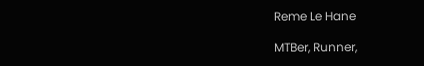Reme Le Hane

MTBer, Runner,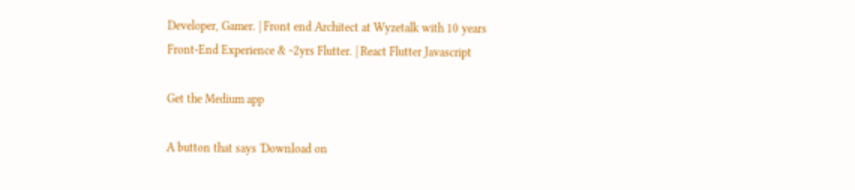Developer, Gamer. | Front end Architect at Wyzetalk with 10 years Front-End Experience & ~2yrs Flutter. | React Flutter Javascript

Get the Medium app

A button that says 'Download on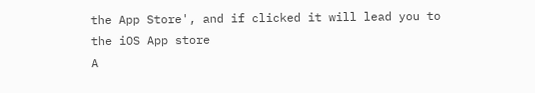the App Store', and if clicked it will lead you to the iOS App store
A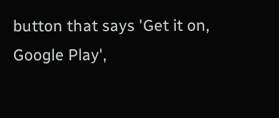button that says 'Get it on, Google Play',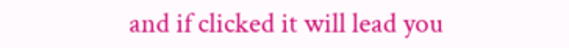and if clicked it will lead you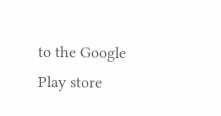to the Google Play store